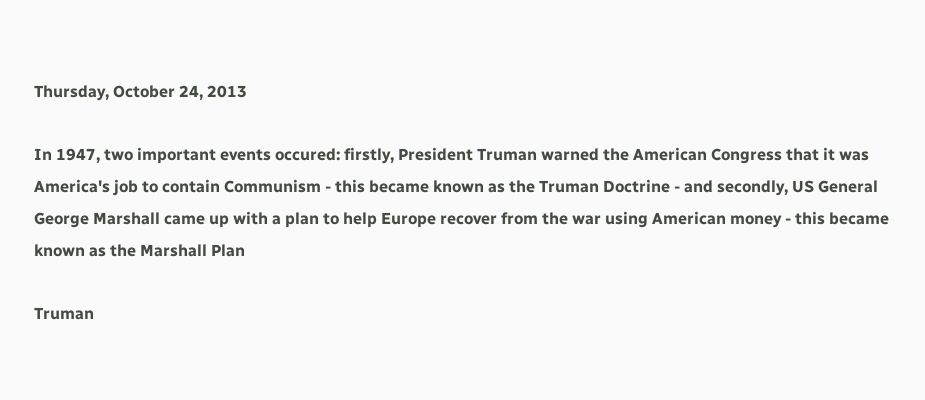Thursday, October 24, 2013

In 1947, two important events occured: firstly, President Truman warned the American Congress that it was America's job to contain Communism - this became known as the Truman Doctrine - and secondly, US General George Marshall came up with a plan to help Europe recover from the war using American money - this became known as the Marshall Plan

Truman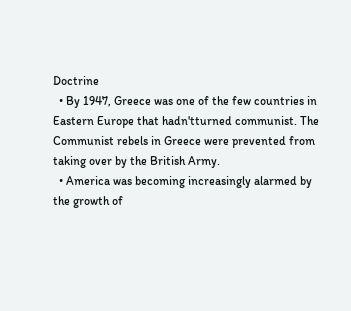Doctrine
  • By 1947, Greece was one of the few countries in Eastern Europe that hadn'tturned communist. The Communist rebels in Greece were prevented from taking over by the British Army.
  • America was becoming increasingly alarmed by the growth of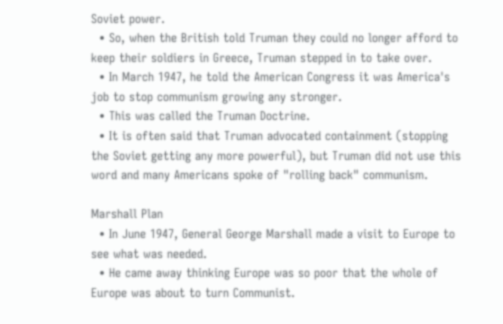Soviet power.
  • So, when the British told Truman they could no longer afford to keep their soldiers in Greece, Truman stepped in to take over.
  • In March 1947, he told the American Congress it was America's job to stop communism growing any stronger.
  • This was called the Truman Doctrine.
  • It is often said that Truman advocated containment (stopping the Soviet getting any more powerful), but Truman did not use this word and many Americans spoke of "rolling back" communism.

Marshall Plan
  • In June 1947, General George Marshall made a visit to Europe to see what was needed.
  • He came away thinking Europe was so poor that the whole of Europe was about to turn Communist.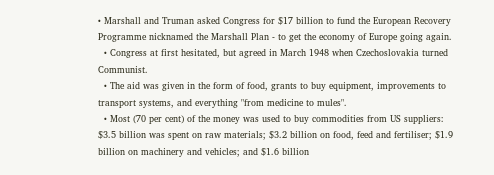• Marshall and Truman asked Congress for $17 billion to fund the European Recovery Programme nicknamed the Marshall Plan - to get the economy of Europe going again.
  • Congress at first hesitated, but agreed in March 1948 when Czechoslovakia turned Communist.
  • The aid was given in the form of food, grants to buy equipment, improvements to transport systems, and everything "from medicine to mules".
  • Most (70 per cent) of the money was used to buy commodities from US suppliers: $3.5 billion was spent on raw materials; $3.2 billion on food, feed and fertiliser; $1.9 billion on machinery and vehicles; and $1.6 billion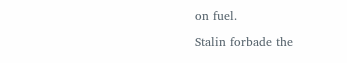on fuel.

Stalin forbade the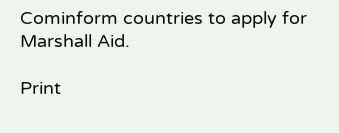Cominform countries to apply for Marshall Aid.

Print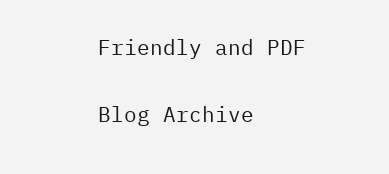Friendly and PDF

Blog Archive